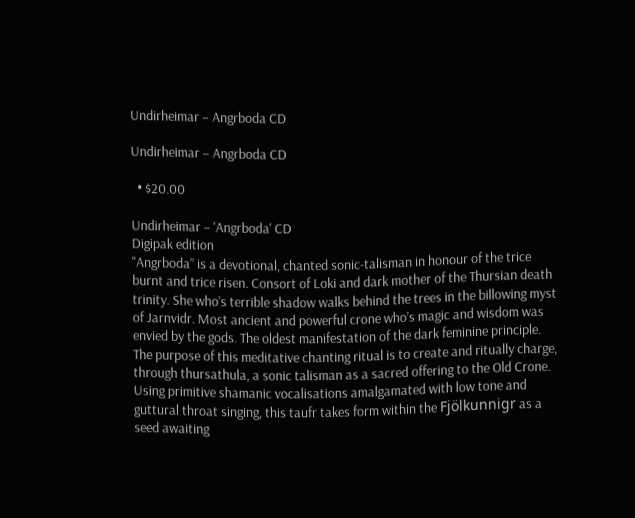Undirheimar – Angrboda CD

Undirheimar – Angrboda CD

  • $20.00

Undirheimar – 'Angrboda' CD
Digipak edition
"Angrboda” is a devotional, chanted sonic-talisman in honour of the trice burnt and trice risen. Consort of Loki and dark mother of the Thursian death trinity. She who’s terrible shadow walks behind the trees in the billowing myst of Jarnvidr. Most ancient and powerful crone who’s magic and wisdom was envied by the gods. The oldest manifestation of the dark feminine principle.
The purpose of this meditative chanting ritual is to create and ritually charge, through thursathula, a sonic talisman as a sacred offering to the Old Crone. Using primitive shamanic vocalisations amalgamated with low tone and guttural throat singing, this taufr takes form within the Fjölkunnigr as a seed awaiting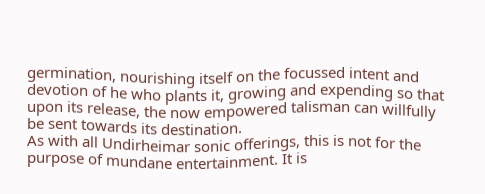germination, nourishing itself on the focussed intent and devotion of he who plants it, growing and expending so that upon its release, the now empowered talisman can willfully be sent towards its destination.
As with all Undirheimar sonic offerings, this is not for the purpose of mundane entertainment. It is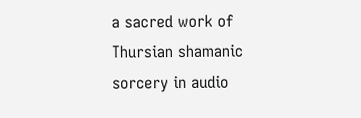a sacred work of Thursian shamanic sorcery in audio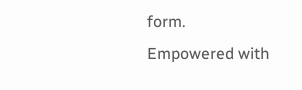form. Empowered with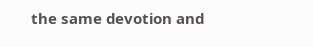the same devotion and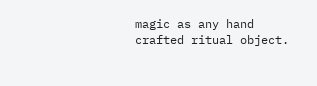magic as any hand crafted ritual object.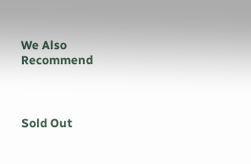We Also Recommend



Sold Out